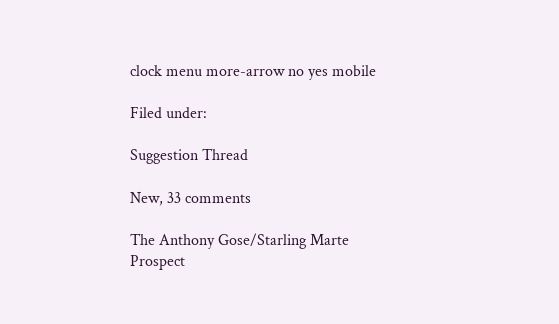clock menu more-arrow no yes mobile

Filed under:

Suggestion Thread

New, 33 comments

The Anthony Gose/Starling Marte Prospect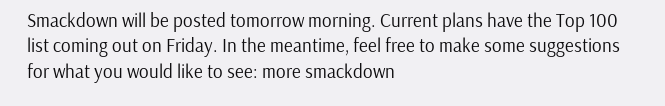Smackdown will be posted tomorrow morning. Current plans have the Top 100 list coming out on Friday. In the meantime, feel free to make some suggestions for what you would like to see: more smackdown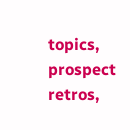topics, prospect retros,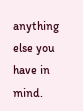anything else you have in mind.